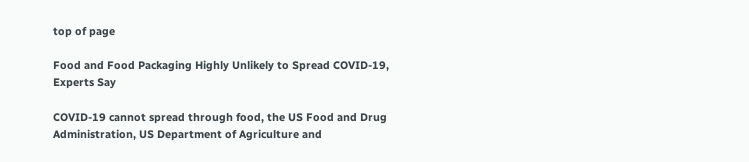top of page

Food and Food Packaging Highly Unlikely to Spread COVID-19, Experts Say

COVID-19 cannot spread through food, the US Food and Drug Administration, US Department of Agriculture and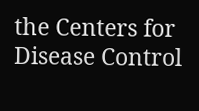the Centers for Disease Control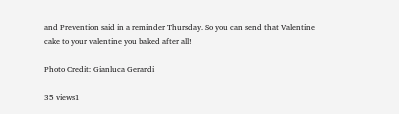and Prevention said in a reminder Thursday. So you can send that Valentine cake to your valentine you baked after all!

Photo Credit: Gianluca Gerardi

35 views1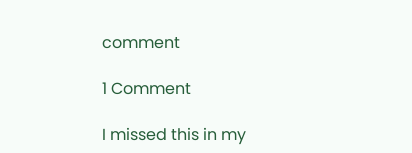comment

1 Comment

I missed this in my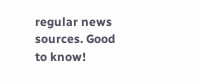regular news sources. Good to know!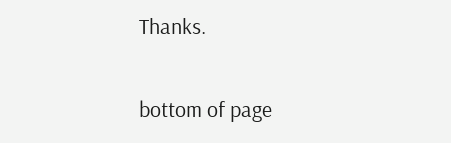Thanks.

bottom of page